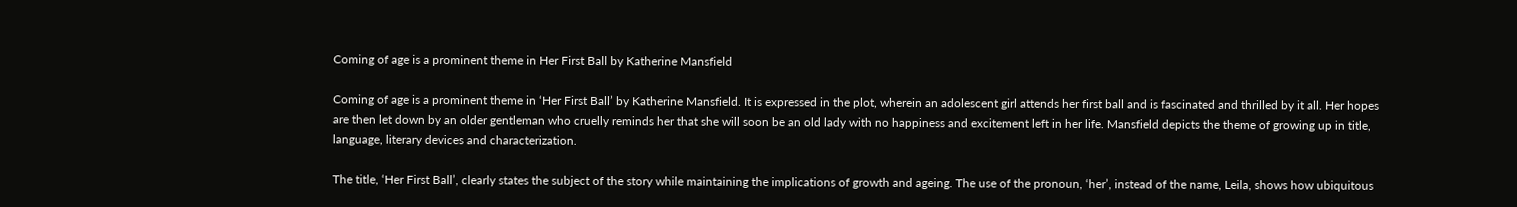Coming of age is a prominent theme in Her First Ball by Katherine Mansfield

Coming of age is a prominent theme in ‘Her First Ball’ by Katherine Mansfield. It is expressed in the plot, wherein an adolescent girl attends her first ball and is fascinated and thrilled by it all. Her hopes are then let down by an older gentleman who cruelly reminds her that she will soon be an old lady with no happiness and excitement left in her life. Mansfield depicts the theme of growing up in title, language, literary devices and characterization.

The title, ‘Her First Ball’, clearly states the subject of the story while maintaining the implications of growth and ageing. The use of the pronoun, ‘her’, instead of the name, Leila, shows how ubiquitous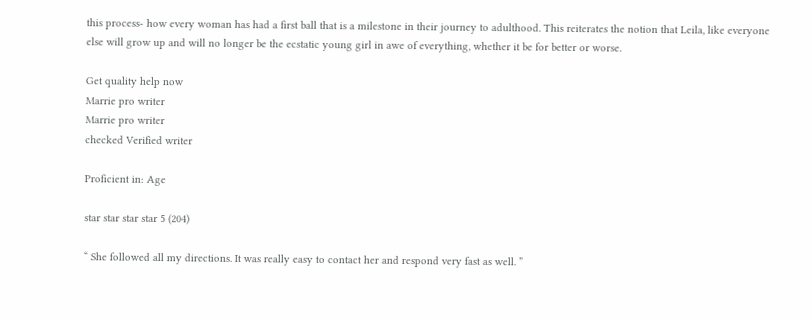this process- how every woman has had a first ball that is a milestone in their journey to adulthood. This reiterates the notion that Leila, like everyone else will grow up and will no longer be the ecstatic young girl in awe of everything, whether it be for better or worse.

Get quality help now
Marrie pro writer
Marrie pro writer
checked Verified writer

Proficient in: Age

star star star star 5 (204)

“ She followed all my directions. It was really easy to contact her and respond very fast as well. ”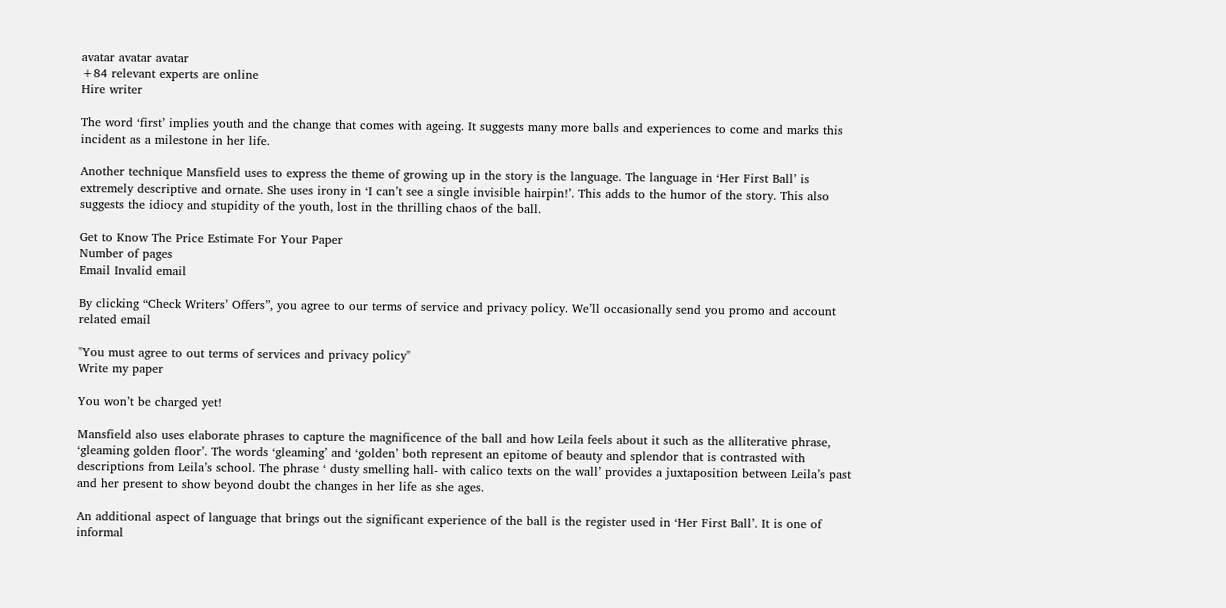avatar avatar avatar
+84 relevant experts are online
Hire writer

The word ‘first’ implies youth and the change that comes with ageing. It suggests many more balls and experiences to come and marks this incident as a milestone in her life.

Another technique Mansfield uses to express the theme of growing up in the story is the language. The language in ‘Her First Ball’ is extremely descriptive and ornate. She uses irony in ‘I can’t see a single invisible hairpin!’. This adds to the humor of the story. This also suggests the idiocy and stupidity of the youth, lost in the thrilling chaos of the ball.

Get to Know The Price Estimate For Your Paper
Number of pages
Email Invalid email

By clicking “Check Writers’ Offers”, you agree to our terms of service and privacy policy. We’ll occasionally send you promo and account related email

"You must agree to out terms of services and privacy policy"
Write my paper

You won’t be charged yet!

Mansfield also uses elaborate phrases to capture the magnificence of the ball and how Leila feels about it such as the alliterative phrase, ‘gleaming golden floor’. The words ‘gleaming’ and ‘golden’ both represent an epitome of beauty and splendor that is contrasted with descriptions from Leila’s school. The phrase ‘ dusty smelling hall- with calico texts on the wall’ provides a juxtaposition between Leila’s past and her present to show beyond doubt the changes in her life as she ages.

An additional aspect of language that brings out the significant experience of the ball is the register used in ‘Her First Ball’. It is one of informal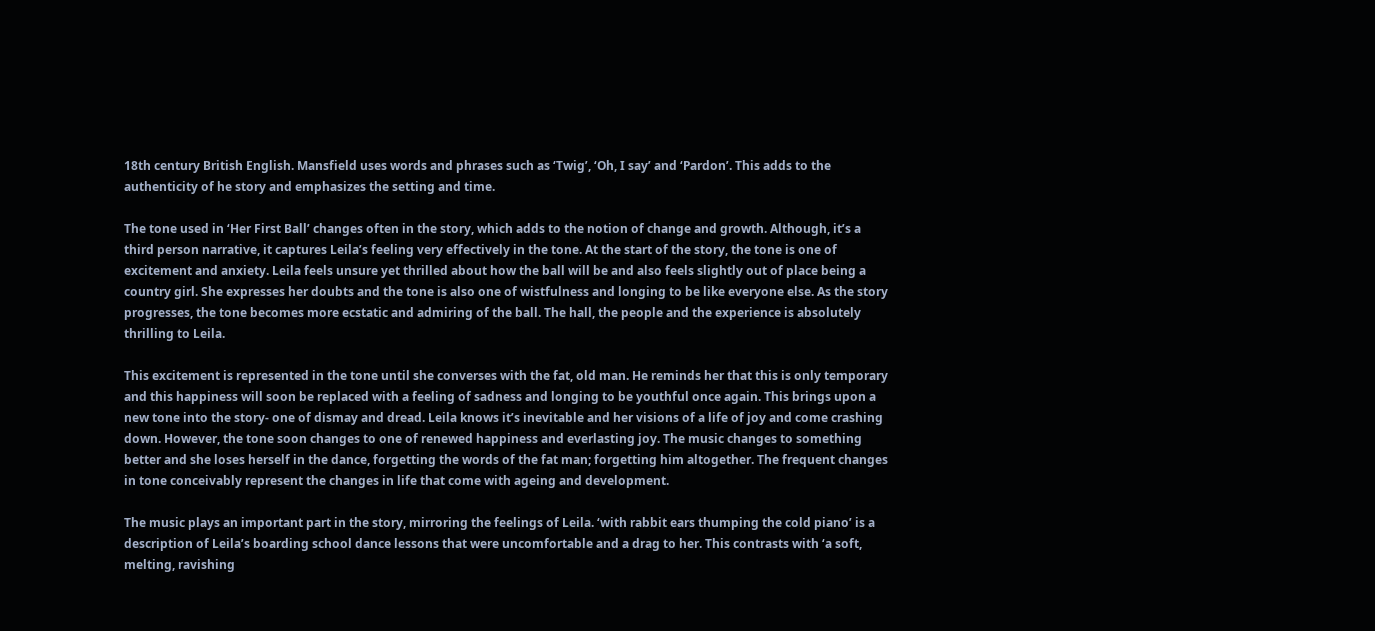18th century British English. Mansfield uses words and phrases such as ‘Twig’, ‘Oh, I say’ and ‘Pardon’. This adds to the authenticity of he story and emphasizes the setting and time.

The tone used in ‘Her First Ball’ changes often in the story, which adds to the notion of change and growth. Although, it’s a third person narrative, it captures Leila’s feeling very effectively in the tone. At the start of the story, the tone is one of excitement and anxiety. Leila feels unsure yet thrilled about how the ball will be and also feels slightly out of place being a country girl. She expresses her doubts and the tone is also one of wistfulness and longing to be like everyone else. As the story progresses, the tone becomes more ecstatic and admiring of the ball. The hall, the people and the experience is absolutely thrilling to Leila.

This excitement is represented in the tone until she converses with the fat, old man. He reminds her that this is only temporary and this happiness will soon be replaced with a feeling of sadness and longing to be youthful once again. This brings upon a new tone into the story- one of dismay and dread. Leila knows it’s inevitable and her visions of a life of joy and come crashing down. However, the tone soon changes to one of renewed happiness and everlasting joy. The music changes to something better and she loses herself in the dance, forgetting the words of the fat man; forgetting him altogether. The frequent changes in tone conceivably represent the changes in life that come with ageing and development.

The music plays an important part in the story, mirroring the feelings of Leila. ‘with rabbit ears thumping the cold piano’ is a description of Leila’s boarding school dance lessons that were uncomfortable and a drag to her. This contrasts with ‘a soft, melting, ravishing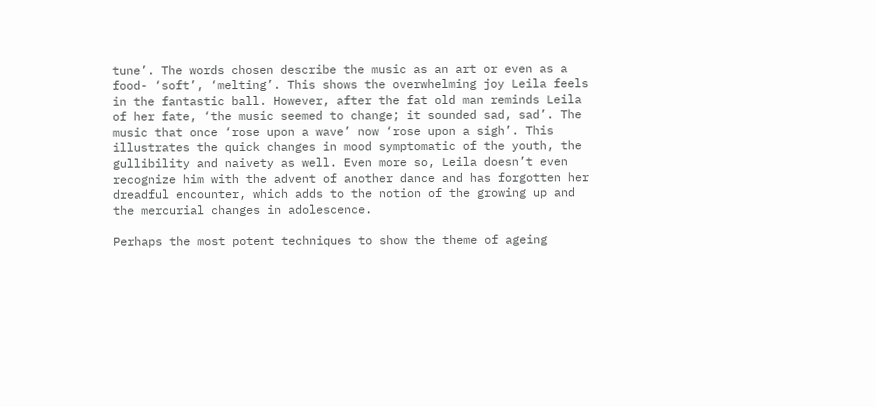tune’. The words chosen describe the music as an art or even as a food- ‘soft’, ‘melting’. This shows the overwhelming joy Leila feels in the fantastic ball. However, after the fat old man reminds Leila of her fate, ‘the music seemed to change; it sounded sad, sad’. The music that once ‘rose upon a wave’ now ‘rose upon a sigh’. This illustrates the quick changes in mood symptomatic of the youth, the gullibility and naivety as well. Even more so, Leila doesn’t even recognize him with the advent of another dance and has forgotten her dreadful encounter, which adds to the notion of the growing up and the mercurial changes in adolescence.

Perhaps the most potent techniques to show the theme of ageing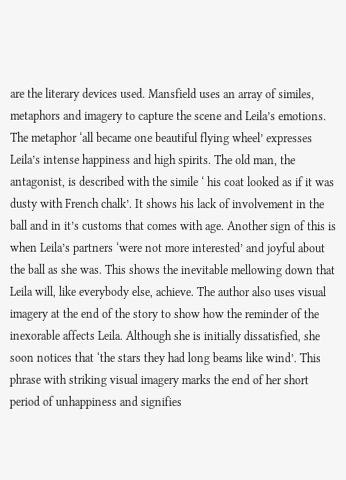are the literary devices used. Mansfield uses an array of similes, metaphors and imagery to capture the scene and Leila’s emotions. The metaphor ‘all became one beautiful flying wheel’ expresses Leila’s intense happiness and high spirits. The old man, the antagonist, is described with the simile ‘ his coat looked as if it was dusty with French chalk’. It shows his lack of involvement in the ball and in it’s customs that comes with age. Another sign of this is when Leila’s partners ‘were not more interested’ and joyful about the ball as she was. This shows the inevitable mellowing down that Leila will, like everybody else, achieve. The author also uses visual imagery at the end of the story to show how the reminder of the inexorable affects Leila. Although she is initially dissatisfied, she soon notices that ‘the stars they had long beams like wind’. This phrase with striking visual imagery marks the end of her short period of unhappiness and signifies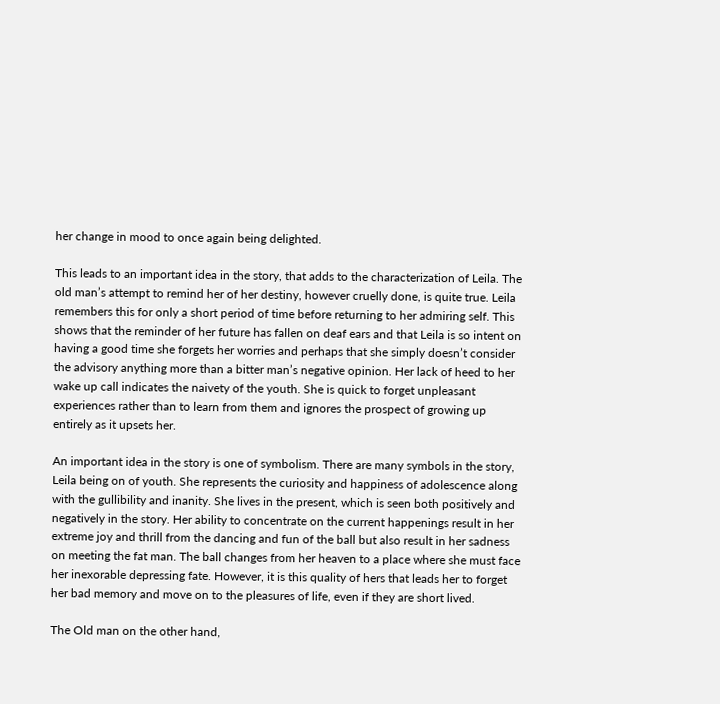her change in mood to once again being delighted.

This leads to an important idea in the story, that adds to the characterization of Leila. The old man’s attempt to remind her of her destiny, however cruelly done, is quite true. Leila remembers this for only a short period of time before returning to her admiring self. This shows that the reminder of her future has fallen on deaf ears and that Leila is so intent on having a good time she forgets her worries and perhaps that she simply doesn’t consider the advisory anything more than a bitter man’s negative opinion. Her lack of heed to her wake up call indicates the naivety of the youth. She is quick to forget unpleasant experiences rather than to learn from them and ignores the prospect of growing up entirely as it upsets her.

An important idea in the story is one of symbolism. There are many symbols in the story, Leila being on of youth. She represents the curiosity and happiness of adolescence along with the gullibility and inanity. She lives in the present, which is seen both positively and negatively in the story. Her ability to concentrate on the current happenings result in her extreme joy and thrill from the dancing and fun of the ball but also result in her sadness on meeting the fat man. The ball changes from her heaven to a place where she must face her inexorable depressing fate. However, it is this quality of hers that leads her to forget her bad memory and move on to the pleasures of life, even if they are short lived.

The Old man on the other hand,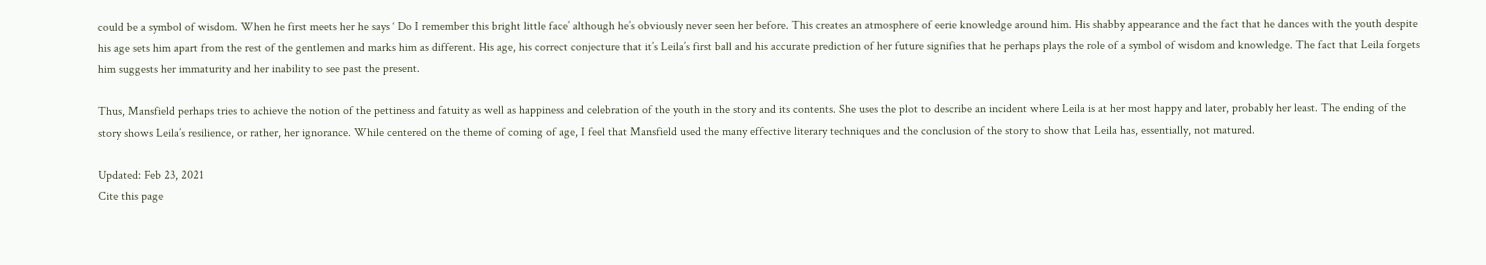could be a symbol of wisdom. When he first meets her he says ‘ Do I remember this bright little face’ although he’s obviously never seen her before. This creates an atmosphere of eerie knowledge around him. His shabby appearance and the fact that he dances with the youth despite his age sets him apart from the rest of the gentlemen and marks him as different. His age, his correct conjecture that it’s Leila’s first ball and his accurate prediction of her future signifies that he perhaps plays the role of a symbol of wisdom and knowledge. The fact that Leila forgets him suggests her immaturity and her inability to see past the present.

Thus, Mansfield perhaps tries to achieve the notion of the pettiness and fatuity as well as happiness and celebration of the youth in the story and its contents. She uses the plot to describe an incident where Leila is at her most happy and later, probably her least. The ending of the story shows Leila’s resilience, or rather, her ignorance. While centered on the theme of coming of age, I feel that Mansfield used the many effective literary techniques and the conclusion of the story to show that Leila has, essentially, not matured.

Updated: Feb 23, 2021
Cite this page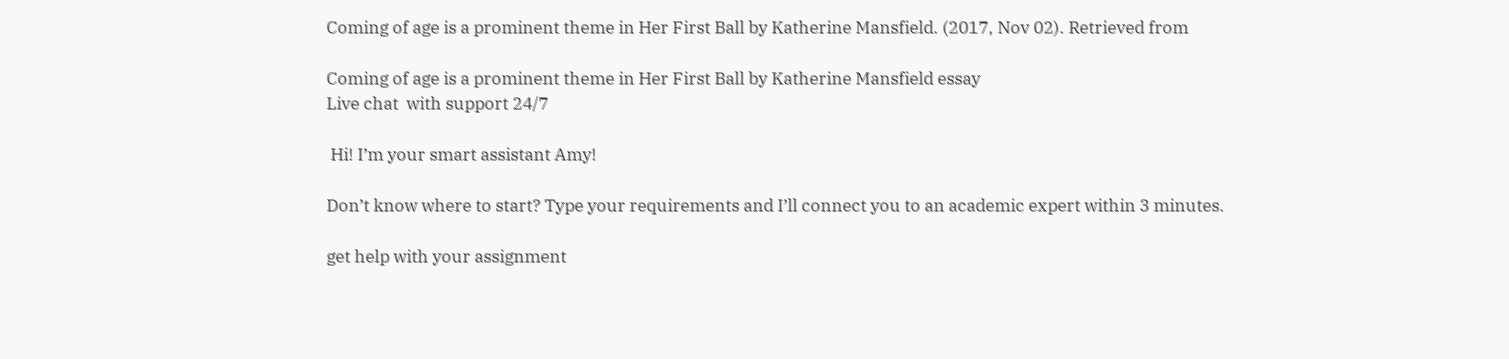Coming of age is a prominent theme in Her First Ball by Katherine Mansfield. (2017, Nov 02). Retrieved from

Coming of age is a prominent theme in Her First Ball by Katherine Mansfield essay
Live chat  with support 24/7

 Hi! I’m your smart assistant Amy!

Don’t know where to start? Type your requirements and I’ll connect you to an academic expert within 3 minutes.

get help with your assignment